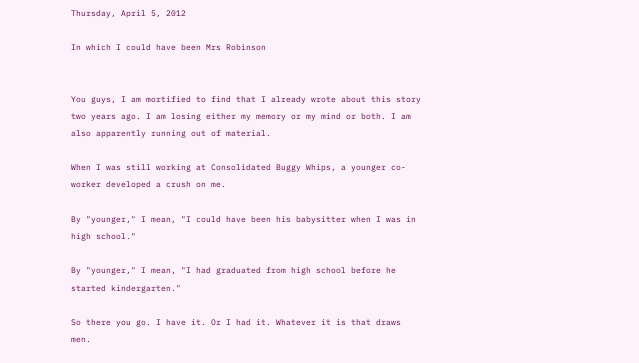Thursday, April 5, 2012

In which I could have been Mrs Robinson


You guys, I am mortified to find that I already wrote about this story two years ago. I am losing either my memory or my mind or both. I am also apparently running out of material.

When I was still working at Consolidated Buggy Whips, a younger co-worker developed a crush on me.

By "younger," I mean, "I could have been his babysitter when I was in high school."

By "younger," I mean, "I had graduated from high school before he started kindergarten."

So there you go. I have it. Or I had it. Whatever it is that draws men.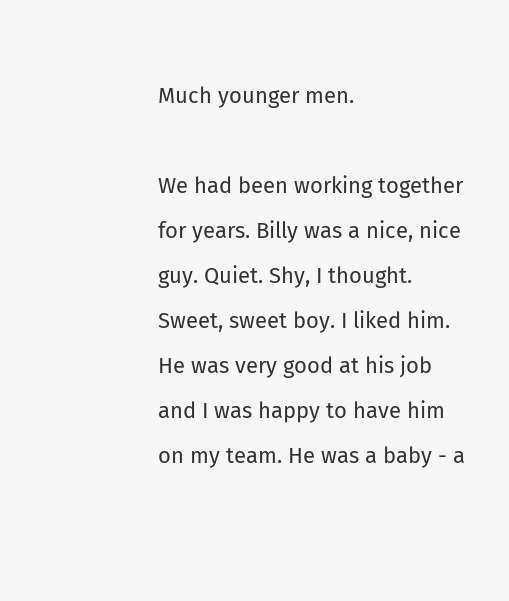Much younger men.

We had been working together for years. Billy was a nice, nice guy. Quiet. Shy, I thought. Sweet, sweet boy. I liked him. He was very good at his job and I was happy to have him on my team. He was a baby - a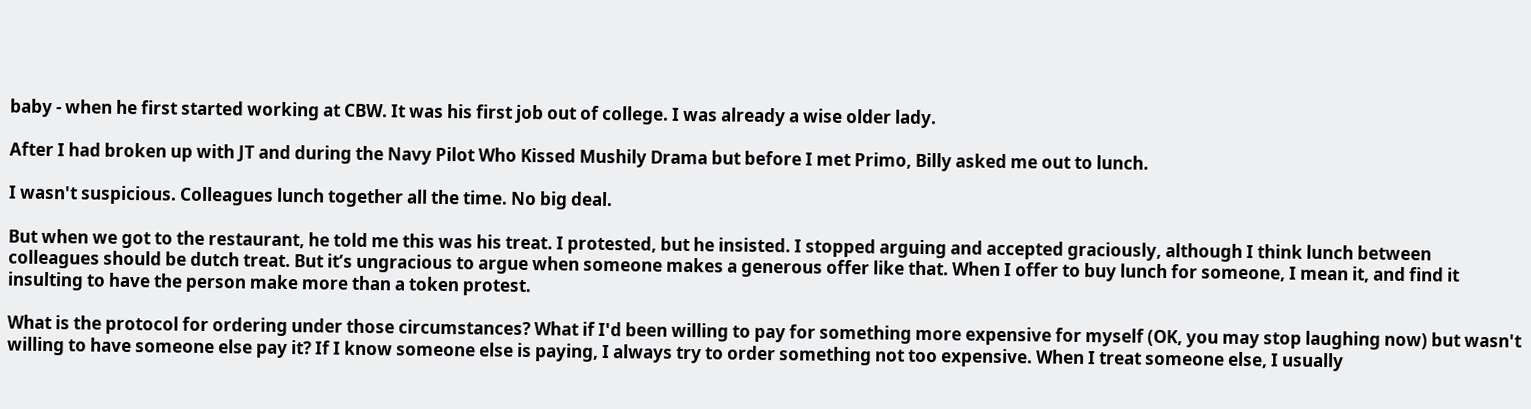baby - when he first started working at CBW. It was his first job out of college. I was already a wise older lady.

After I had broken up with JT and during the Navy Pilot Who Kissed Mushily Drama but before I met Primo, Billy asked me out to lunch.

I wasn't suspicious. Colleagues lunch together all the time. No big deal.

But when we got to the restaurant, he told me this was his treat. I protested, but he insisted. I stopped arguing and accepted graciously, although I think lunch between colleagues should be dutch treat. But it’s ungracious to argue when someone makes a generous offer like that. When I offer to buy lunch for someone, I mean it, and find it insulting to have the person make more than a token protest.

What is the protocol for ordering under those circumstances? What if I'd been willing to pay for something more expensive for myself (OK, you may stop laughing now) but wasn't willing to have someone else pay it? If I know someone else is paying, I always try to order something not too expensive. When I treat someone else, I usually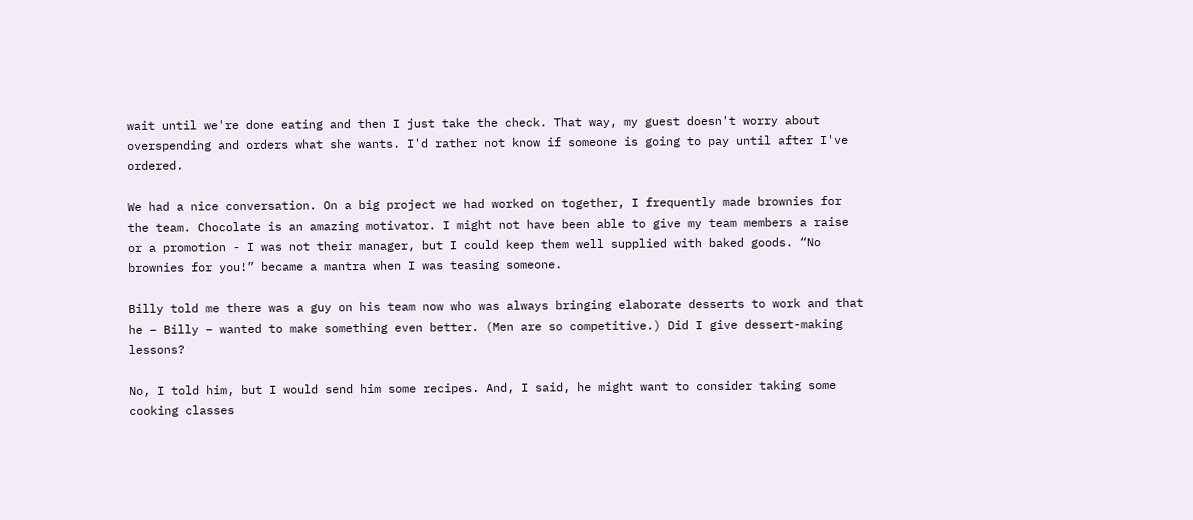wait until we're done eating and then I just take the check. That way, my guest doesn't worry about overspending and orders what she wants. I'd rather not know if someone is going to pay until after I've ordered.

We had a nice conversation. On a big project we had worked on together, I frequently made brownies for the team. Chocolate is an amazing motivator. I might not have been able to give my team members a raise or a promotion - I was not their manager, but I could keep them well supplied with baked goods. “No brownies for you!” became a mantra when I was teasing someone.

Billy told me there was a guy on his team now who was always bringing elaborate desserts to work and that he – Billy – wanted to make something even better. (Men are so competitive.) Did I give dessert-making lessons?

No, I told him, but I would send him some recipes. And, I said, he might want to consider taking some cooking classes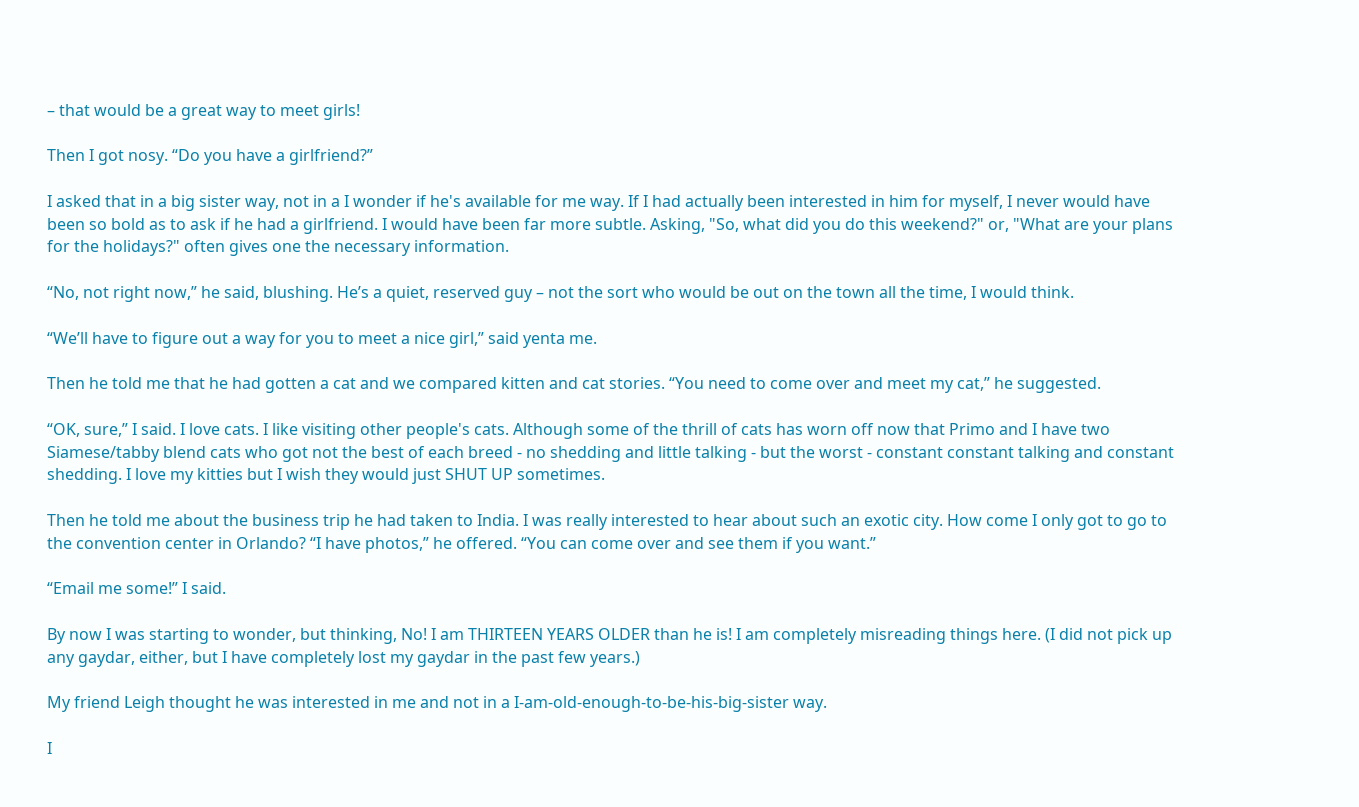– that would be a great way to meet girls!

Then I got nosy. “Do you have a girlfriend?”

I asked that in a big sister way, not in a I wonder if he's available for me way. If I had actually been interested in him for myself, I never would have been so bold as to ask if he had a girlfriend. I would have been far more subtle. Asking, "So, what did you do this weekend?" or, "What are your plans for the holidays?" often gives one the necessary information.

“No, not right now,” he said, blushing. He’s a quiet, reserved guy – not the sort who would be out on the town all the time, I would think.

“We’ll have to figure out a way for you to meet a nice girl,” said yenta me.

Then he told me that he had gotten a cat and we compared kitten and cat stories. “You need to come over and meet my cat,” he suggested.

“OK, sure,” I said. I love cats. I like visiting other people's cats. Although some of the thrill of cats has worn off now that Primo and I have two Siamese/tabby blend cats who got not the best of each breed - no shedding and little talking - but the worst - constant constant talking and constant shedding. I love my kitties but I wish they would just SHUT UP sometimes.

Then he told me about the business trip he had taken to India. I was really interested to hear about such an exotic city. How come I only got to go to the convention center in Orlando? “I have photos,” he offered. “You can come over and see them if you want.”

“Email me some!” I said.

By now I was starting to wonder, but thinking, No! I am THIRTEEN YEARS OLDER than he is! I am completely misreading things here. (I did not pick up any gaydar, either, but I have completely lost my gaydar in the past few years.)

My friend Leigh thought he was interested in me and not in a I-am-old-enough-to-be-his-big-sister way.

I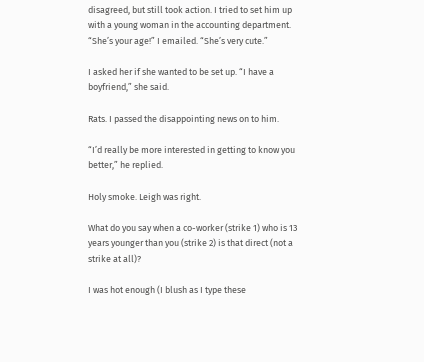disagreed, but still took action. I tried to set him up with a young woman in the accounting department. “She’s your age!” I emailed. “She’s very cute.”

I asked her if she wanted to be set up. “I have a boyfriend,” she said.

Rats. I passed the disappointing news on to him.

“I’d really be more interested in getting to know you better,” he replied.

Holy smoke. Leigh was right.

What do you say when a co-worker (strike 1) who is 13 years younger than you (strike 2) is that direct (not a strike at all)?

I was hot enough (I blush as I type these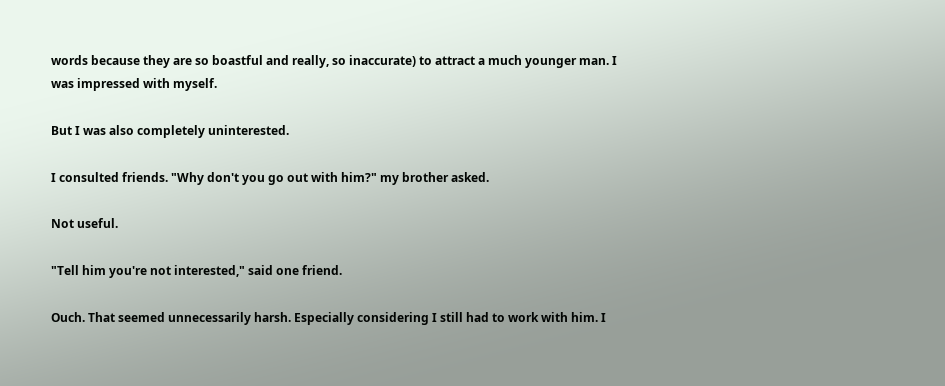words because they are so boastful and really, so inaccurate) to attract a much younger man. I was impressed with myself.

But I was also completely uninterested.

I consulted friends. "Why don't you go out with him?" my brother asked.

Not useful.

"Tell him you're not interested," said one friend.

Ouch. That seemed unnecessarily harsh. Especially considering I still had to work with him. I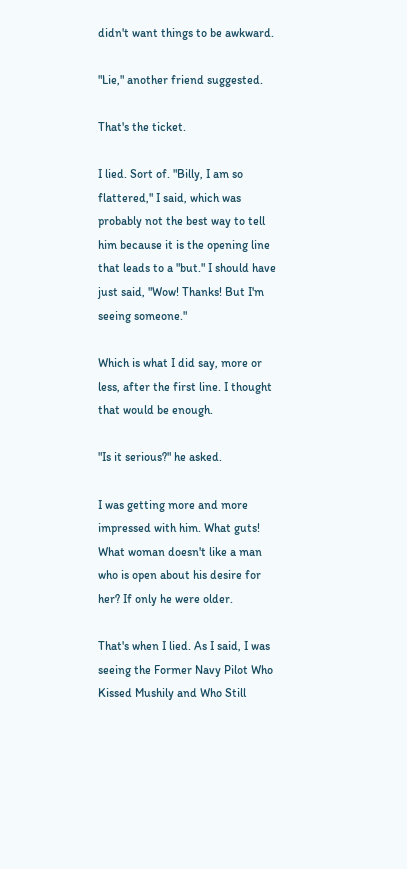didn't want things to be awkward.

"Lie," another friend suggested.

That's the ticket.

I lied. Sort of. "Billy, I am so flattered," I said, which was probably not the best way to tell him because it is the opening line that leads to a "but." I should have just said, "Wow! Thanks! But I'm seeing someone."

Which is what I did say, more or less, after the first line. I thought that would be enough.

"Is it serious?" he asked.

I was getting more and more impressed with him. What guts! What woman doesn't like a man who is open about his desire for her? If only he were older.

That's when I lied. As I said, I was seeing the Former Navy Pilot Who Kissed Mushily and Who Still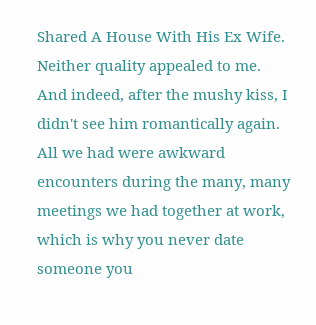Shared A House With His Ex Wife. Neither quality appealed to me. And indeed, after the mushy kiss, I didn't see him romantically again. All we had were awkward encounters during the many, many meetings we had together at work, which is why you never date someone you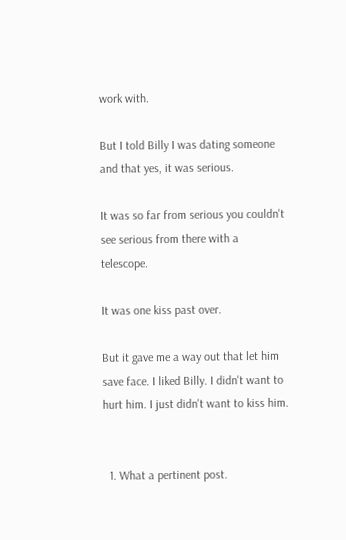work with.

But I told Billy I was dating someone and that yes, it was serious.

It was so far from serious you couldn't see serious from there with a telescope.

It was one kiss past over.

But it gave me a way out that let him save face. I liked Billy. I didn't want to hurt him. I just didn't want to kiss him.


  1. What a pertinent post.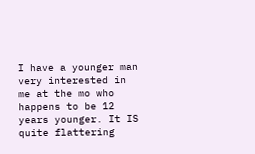I have a younger man very interested in me at the mo who happens to be 12 years younger. It IS quite flattering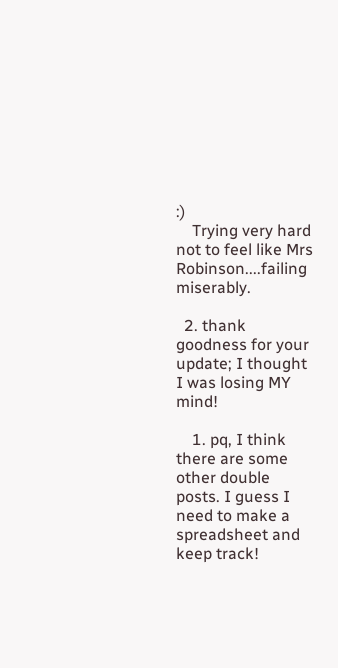:)
    Trying very hard not to feel like Mrs Robinson....failing miserably.

  2. thank goodness for your update; I thought I was losing MY mind!

    1. pq, I think there are some other double posts. I guess I need to make a spreadsheet and keep track!